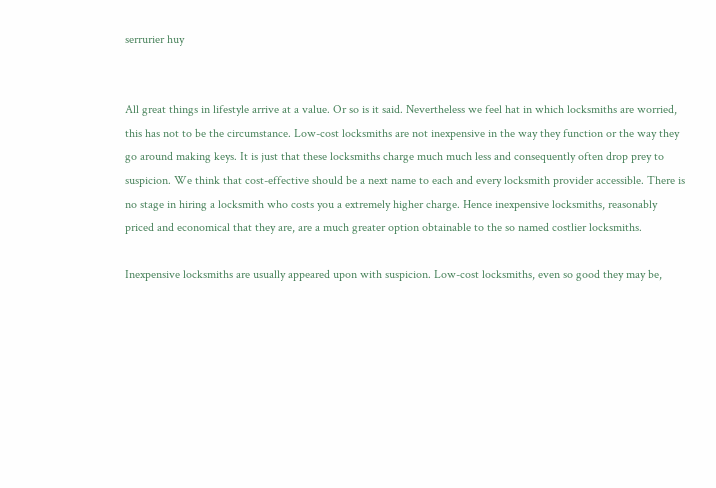serrurier huy


All great things in lifestyle arrive at a value. Or so is it said. Nevertheless we feel hat in which locksmiths are worried, this has not to be the circumstance. Low-cost locksmiths are not inexpensive in the way they function or the way they go around making keys. It is just that these locksmiths charge much much less and consequently often drop prey to suspicion. We think that cost-effective should be a next name to each and every locksmith provider accessible. There is no stage in hiring a locksmith who costs you a extremely higher charge. Hence inexpensive locksmiths, reasonably priced and economical that they are, are a much greater option obtainable to the so named costlier locksmiths.

Inexpensive locksmiths are usually appeared upon with suspicion. Low-cost locksmiths, even so good they may be,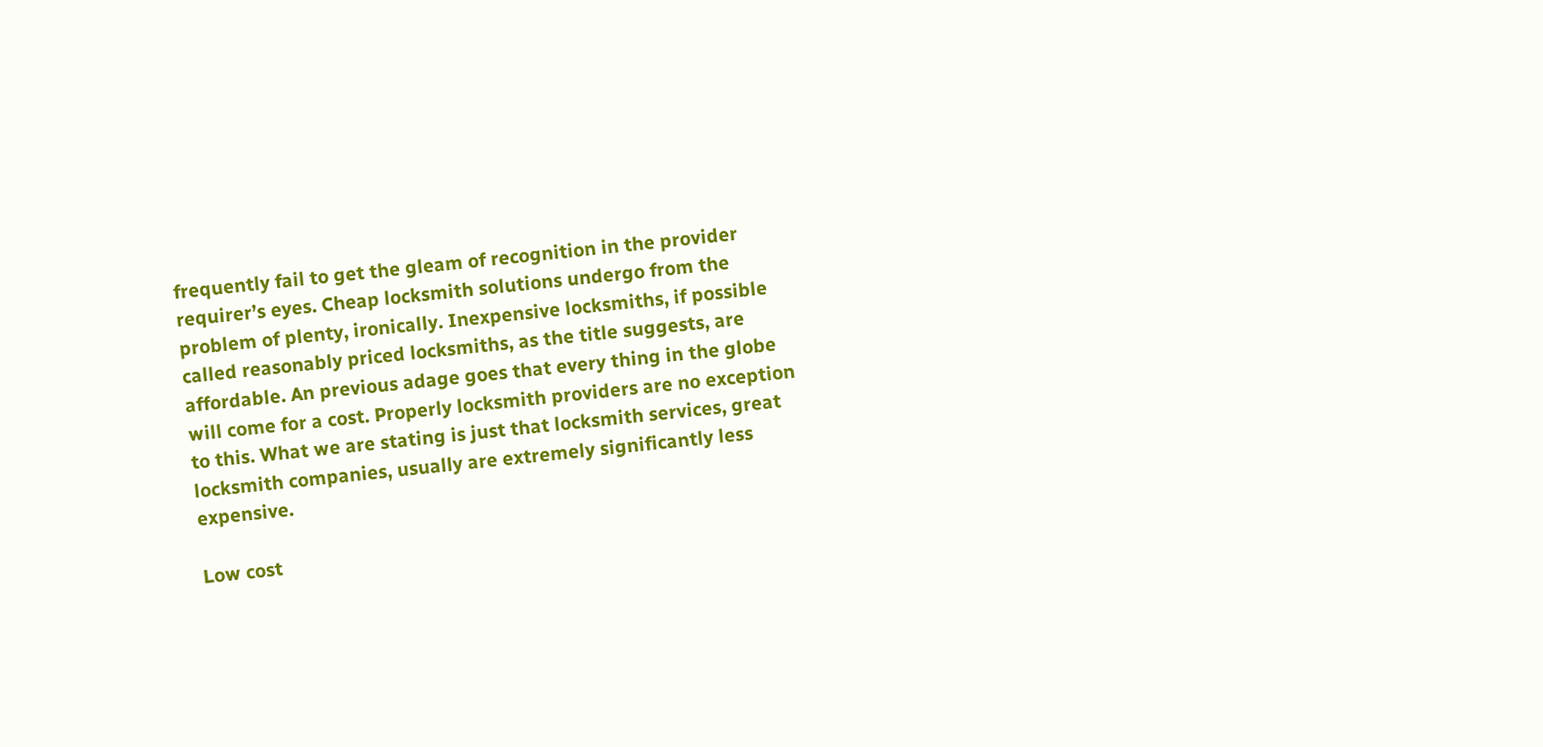frequently fail to get the gleam of recognition in the provider requirer’s eyes. Cheap locksmith solutions undergo from the problem of plenty, ironically. Inexpensive locksmiths, if possible called reasonably priced locksmiths, as the title suggests, are affordable. An previous adage goes that every thing in the globe will come for a cost. Properly locksmith providers are no exception to this. What we are stating is just that locksmith services, great locksmith companies, usually are extremely significantly less expensive.

Low cost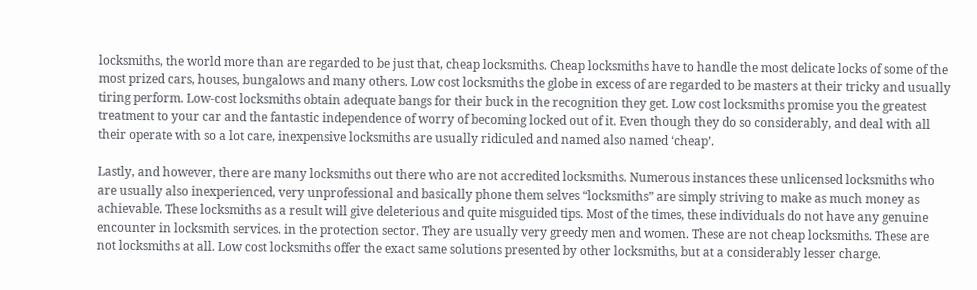locksmiths, the world more than are regarded to be just that, cheap locksmiths. Cheap locksmiths have to handle the most delicate locks of some of the most prized cars, houses, bungalows and many others. Low cost locksmiths the globe in excess of are regarded to be masters at their tricky and usually tiring perform. Low-cost locksmiths obtain adequate bangs for their buck in the recognition they get. Low cost locksmiths promise you the greatest treatment to your car and the fantastic independence of worry of becoming locked out of it. Even though they do so considerably, and deal with all their operate with so a lot care, inexpensive locksmiths are usually ridiculed and named also named ‘cheap’.

Lastly, and however, there are many locksmiths out there who are not accredited locksmiths. Numerous instances these unlicensed locksmiths who are usually also inexperienced, very unprofessional and basically phone them selves “locksmiths” are simply striving to make as much money as achievable. These locksmiths as a result will give deleterious and quite misguided tips. Most of the times, these individuals do not have any genuine encounter in locksmith services. in the protection sector. They are usually very greedy men and women. These are not cheap locksmiths. These are not locksmiths at all. Low cost locksmiths offer the exact same solutions presented by other locksmiths, but at a considerably lesser charge.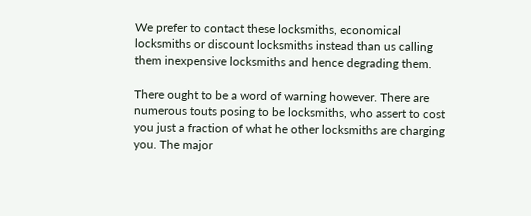We prefer to contact these locksmiths, economical locksmiths or discount locksmiths instead than us calling them inexpensive locksmiths and hence degrading them.

There ought to be a word of warning however. There are numerous touts posing to be locksmiths, who assert to cost you just a fraction of what he other locksmiths are charging you. The major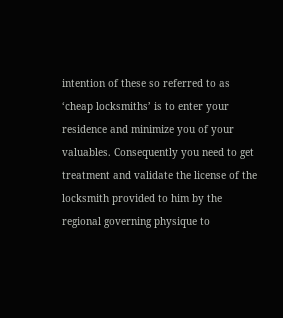intention of these so referred to as ‘cheap locksmiths’ is to enter your residence and minimize you of your valuables. Consequently you need to get treatment and validate the license of the locksmith provided to him by the regional governing physique to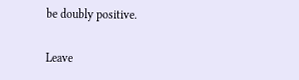be doubly positive.

Leave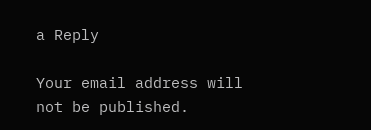a Reply

Your email address will not be published.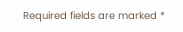Required fields are marked *